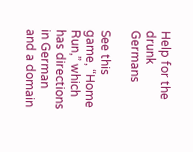Help for the drunk Germans

See this game, “Home Run,” which has directions in German and a domain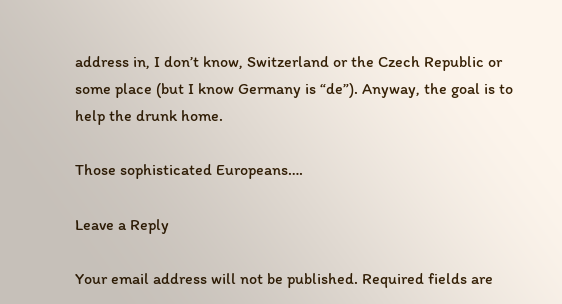address in, I don’t know, Switzerland or the Czech Republic or some place (but I know Germany is “de”). Anyway, the goal is to help the drunk home.

Those sophisticated Europeans….

Leave a Reply

Your email address will not be published. Required fields are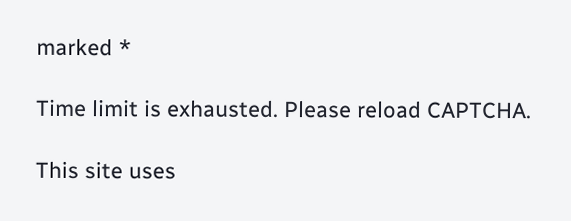marked *

Time limit is exhausted. Please reload CAPTCHA.

This site uses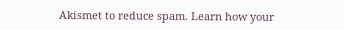Akismet to reduce spam. Learn how your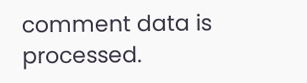comment data is processed.